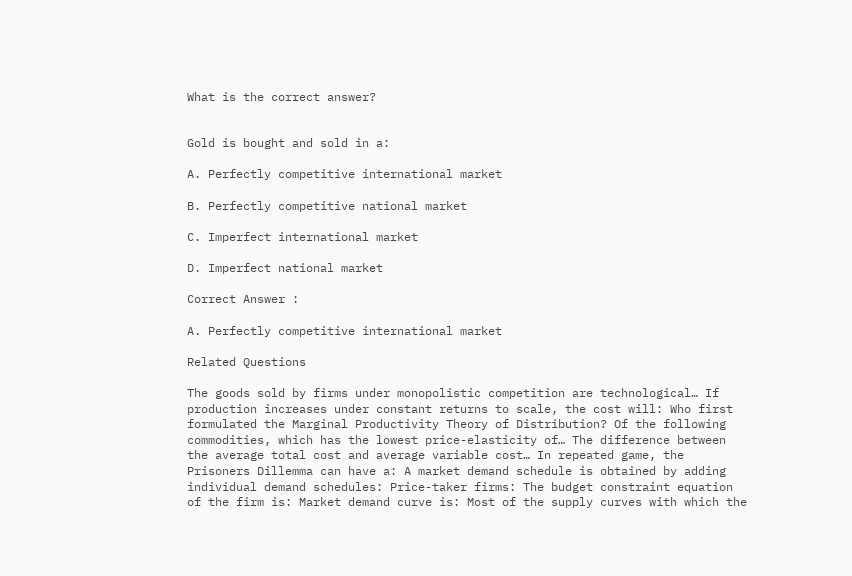What is the correct answer?


Gold is bought and sold in a:

A. Perfectly competitive international market

B. Perfectly competitive national market

C. Imperfect international market

D. Imperfect national market

Correct Answer :

A. Perfectly competitive international market

Related Questions

The goods sold by firms under monopolistic competition are technological… If production increases under constant returns to scale, the cost will: Who first formulated the Marginal Productivity Theory of Distribution? Of the following commodities, which has the lowest price-elasticity of… The difference between the average total cost and average variable cost… In repeated game, the Prisoners Dillemma can have a: A market demand schedule is obtained by adding individual demand schedules: Price-taker firms: The budget constraint equation of the firm is: Market demand curve is: Most of the supply curves with which the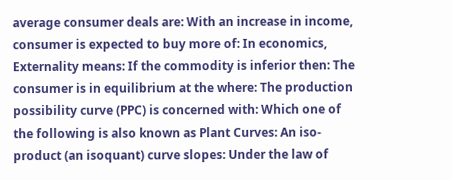average consumer deals are: With an increase in income, consumer is expected to buy more of: In economics, Externality means: If the commodity is inferior then: The consumer is in equilibrium at the where: The production possibility curve (PPC) is concerned with: Which one of the following is also known as Plant Curves: An iso-product (an isoquant) curve slopes: Under the law of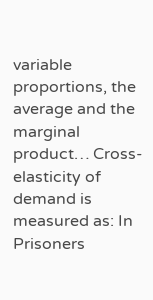variable proportions, the average and the marginal product… Cross-elasticity of demand is measured as: In Prisoners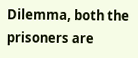Dilemma, both the prisoners are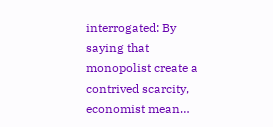interrogated: By saying that monopolist create a contrived scarcity, economist mean…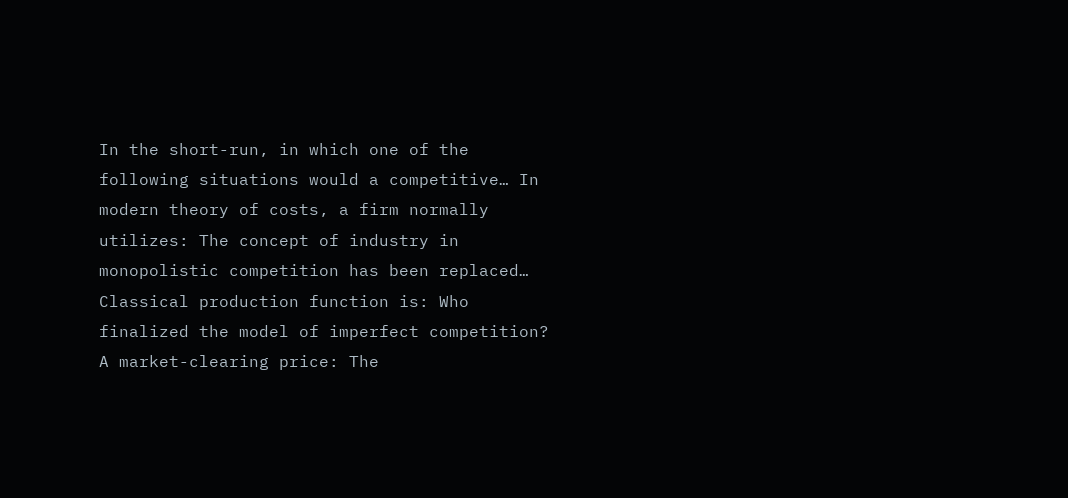In the short-run, in which one of the following situations would a competitive… In modern theory of costs, a firm normally utilizes: The concept of industry in monopolistic competition has been replaced… Classical production function is: Who finalized the model of imperfect competition? A market-clearing price: The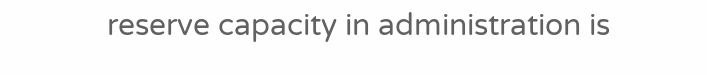reserve capacity in administration is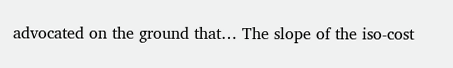advocated on the ground that… The slope of the iso-cost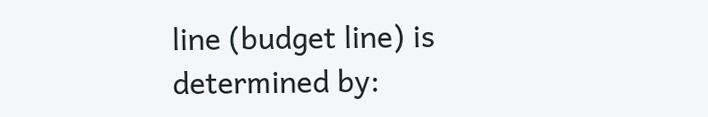line (budget line) is determined by: